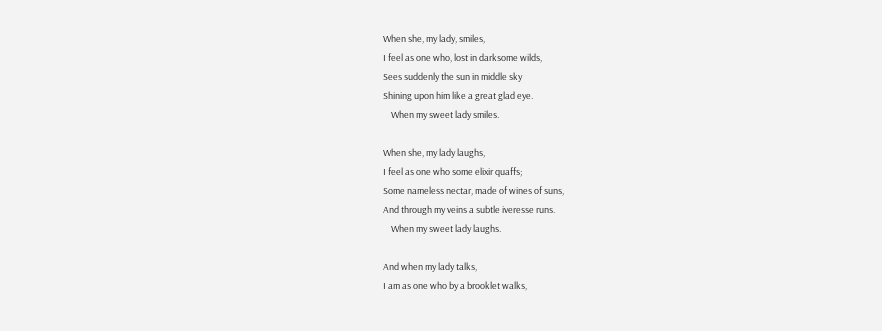When she, my lady, smiles,
I feel as one who, lost in darksome wilds,
Sees suddenly the sun in middle sky
Shining upon him like a great glad eye.
    When my sweet lady smiles.

When she, my lady laughs,
I feel as one who some elixir quaffs;
Some nameless nectar, made of wines of suns,
And through my veins a subtle iveresse runs.
    When my sweet lady laughs.

And when my lady talks,
I am as one who by a brooklet walks,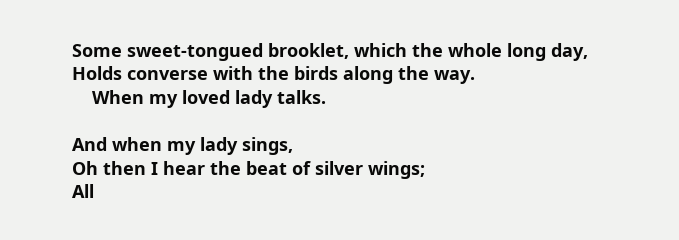Some sweet-tongued brooklet, which the whole long day,
Holds converse with the birds along the way.
    When my loved lady talks.

And when my lady sings,
Oh then I hear the beat of silver wings;
All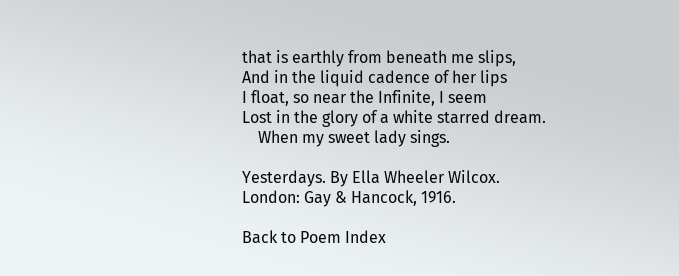that is earthly from beneath me slips,
And in the liquid cadence of her lips
I float, so near the Infinite, I seem
Lost in the glory of a white starred dream.
    When my sweet lady sings.

Yesterdays. By Ella Wheeler Wilcox.
London: Gay & Hancock, 1916.

Back to Poem Index